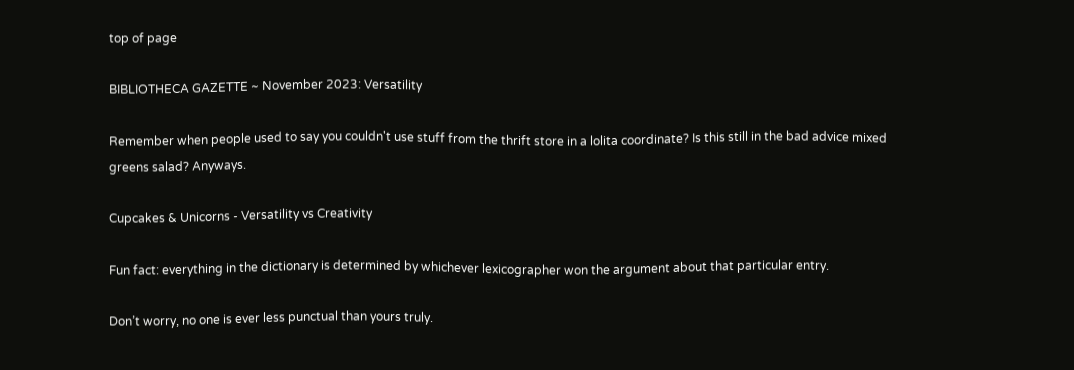top of page

BIBLIOTHECA GAZETTE ~ November 2023: Versatility

Remember when people used to say you couldn't use stuff from the thrift store in a lolita coordinate? Is this still in the bad advice mixed greens salad? Anyways.

Cupcakes & Unicorns - Versatility vs Creativity

Fun fact: everything in the dictionary is determined by whichever lexicographer won the argument about that particular entry.

Don’t worry, no one is ever less punctual than yours truly.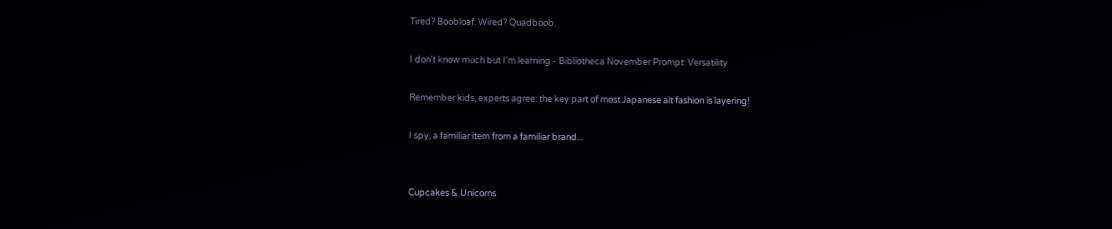Tired? Boobloaf. Wired? Quadboob.

I don't know much but I'm learning - Bibliotheca November Prompt: Versatility

Remember kids, experts agree: the key part of most Japanese alt fashion is layering!

I spy, a familiar item from a familiar brand...


Cupcakes & Unicorns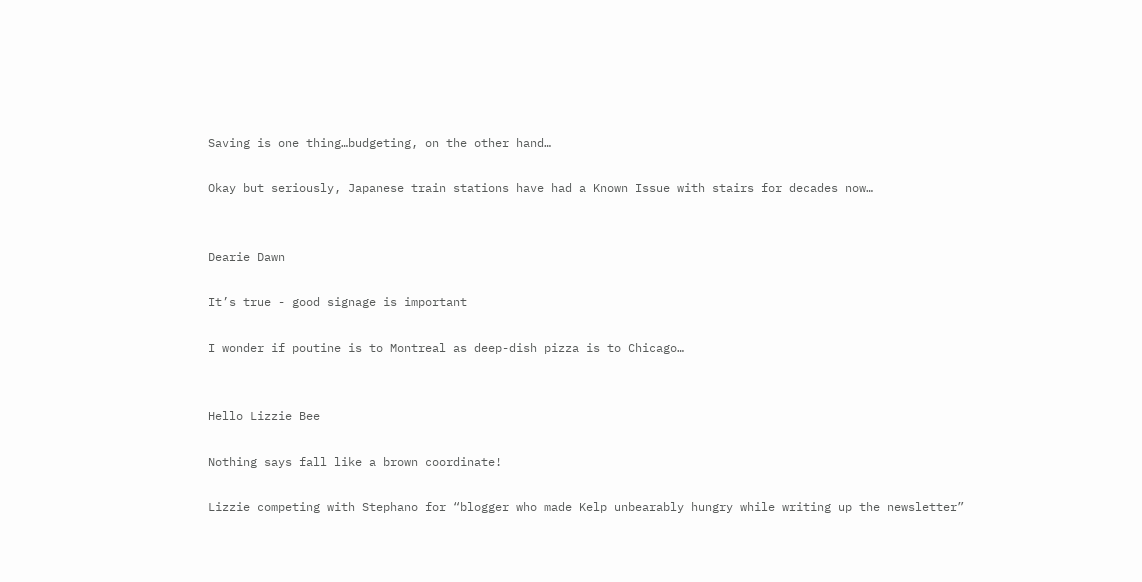Saving is one thing…budgeting, on the other hand…

Okay but seriously, Japanese train stations have had a Known Issue with stairs for decades now…


Dearie Dawn

It’s true - good signage is important

I wonder if poutine is to Montreal as deep-dish pizza is to Chicago…


Hello Lizzie Bee

Nothing says fall like a brown coordinate!

Lizzie competing with Stephano for “blogger who made Kelp unbearably hungry while writing up the newsletter”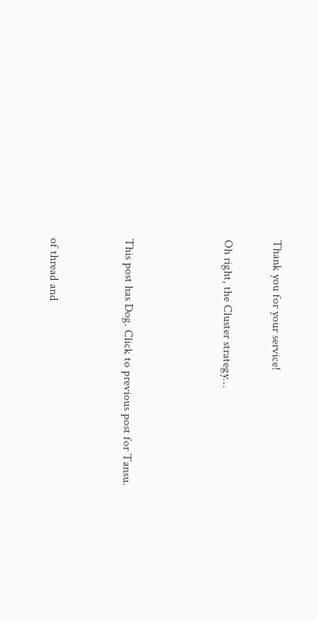Thank you for your service!

Oh right, the Cluster strategy…



This post has Dog. Click to previous post for Tansu.


of thread and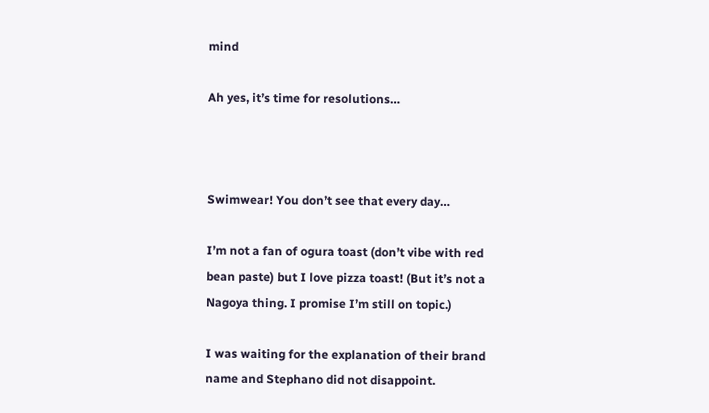mind

Ah yes, it’s time for resolutions…



Swimwear! You don’t see that every day…

I’m not a fan of ogura toast (don’t vibe with red bean paste) but I love pizza toast! (But it’s not a Nagoya thing. I promise I’m still on topic.)

I was waiting for the explanation of their brand name and Stephano did not disappoint.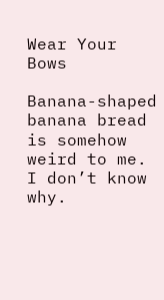Wear Your Bows

Banana-shaped banana bread is somehow weird to me. I don’t know why.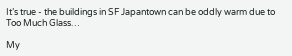It’s true - the buildings in SF Japantown can be oddly warm due to Too Much Glass…

My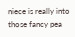niece is really into those fancy pea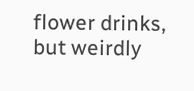flower drinks, but weirdly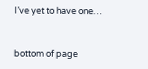I’ve yet to have one…


bottom of page